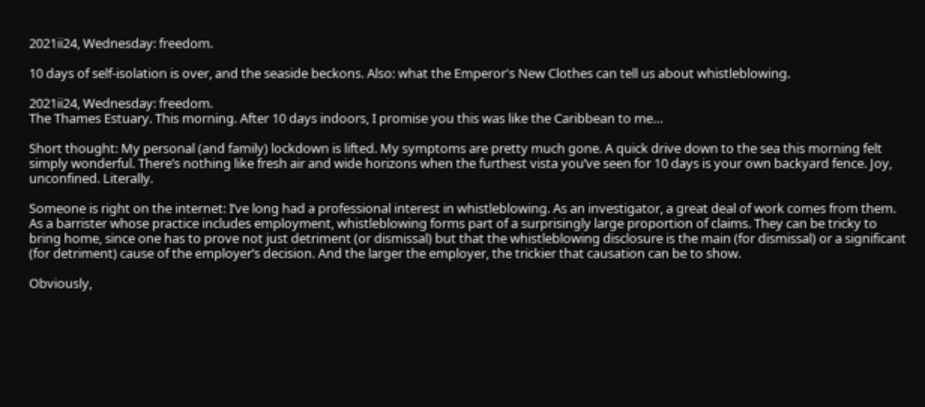2021ii24, Wednesday: freedom.

10 days of self-isolation is over, and the seaside beckons. Also: what the Emperor's New Clothes can tell us about whistleblowing.

2021ii24, Wednesday: freedom.
The Thames Estuary. This morning. After 10 days indoors, I promise you this was like the Caribbean to me…

Short thought: My personal (and family) lockdown is lifted. My symptoms are pretty much gone. A quick drive down to the sea this morning felt simply wonderful. There’s nothing like fresh air and wide horizons when the furthest vista you’ve seen for 10 days is your own backyard fence. Joy, unconfined. Literally.

Someone is right on the internet: I’ve long had a professional interest in whistleblowing. As an investigator, a great deal of work comes from them. As a barrister whose practice includes employment, whistleblowing forms part of a surprisingly large proportion of claims. They can be tricky to bring home, since one has to prove not just detriment (or dismissal) but that the whistleblowing disclosure is the main (for dismissal) or a significant (for detriment) cause of the employer’s decision. And the larger the employer, the trickier that causation can be to show.

Obviously,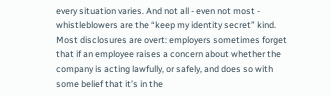every situation varies. And not all - even not most - whistleblowers are the “keep my identity secret” kind. Most disclosures are overt: employers sometimes forget that if an employee raises a concern about whether the company is acting lawfully, or safely, and does so with some belief that it’s in the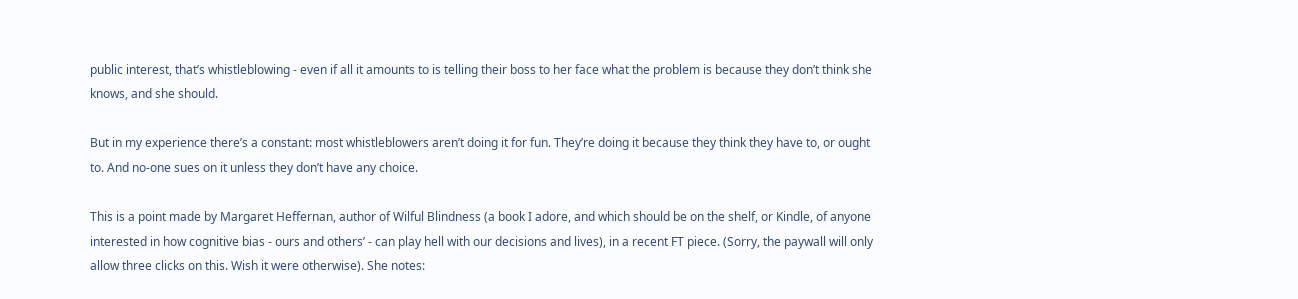public interest, that’s whistleblowing - even if all it amounts to is telling their boss to her face what the problem is because they don’t think she knows, and she should.

But in my experience there’s a constant: most whistleblowers aren’t doing it for fun. They’re doing it because they think they have to, or ought to. And no-one sues on it unless they don’t have any choice.

This is a point made by Margaret Heffernan, author of Wilful Blindness (a book I adore, and which should be on the shelf, or Kindle, of anyone interested in how cognitive bias - ours and others’ - can play hell with our decisions and lives), in a recent FT piece. (Sorry, the paywall will only allow three clicks on this. Wish it were otherwise). She notes: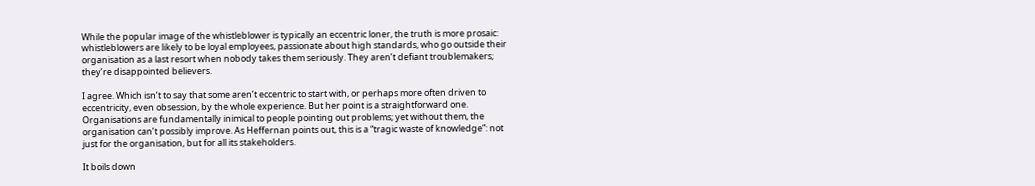While the popular image of the whistleblower is typically an eccentric loner, the truth is more prosaic: whistleblowers are likely to be loyal employees, passionate about high standards, who go outside their organisation as a last resort when nobody takes them seriously. They aren’t defiant troublemakers; they’re disappointed believers.

I agree. Which isn’t to say that some aren’t eccentric to start with, or perhaps more often driven to eccentricity, even obsession, by the whole experience. But her point is a straightforward one. Organisations are fundamentally inimical to people pointing out problems; yet without them, the organisation can’t possibly improve. As Heffernan points out, this is a “tragic waste of knowledge”: not just for the organisation, but for all its stakeholders.

It boils down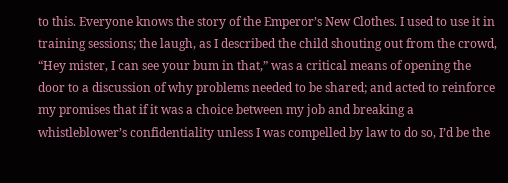to this. Everyone knows the story of the Emperor’s New Clothes. I used to use it in training sessions; the laugh, as I described the child shouting out from the crowd, “Hey mister, I can see your bum in that,” was a critical means of opening the door to a discussion of why problems needed to be shared; and acted to reinforce my promises that if it was a choice between my job and breaking a whistleblower’s confidentiality unless I was compelled by law to do so, I’d be the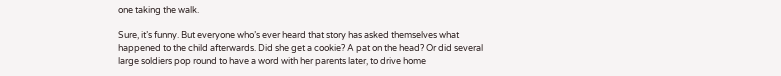one taking the walk.

Sure, it’s funny. But everyone who’s ever heard that story has asked themselves what happened to the child afterwards. Did she get a cookie? A pat on the head? Or did several large soldiers pop round to have a word with her parents later, to drive home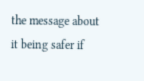the message about it being safer if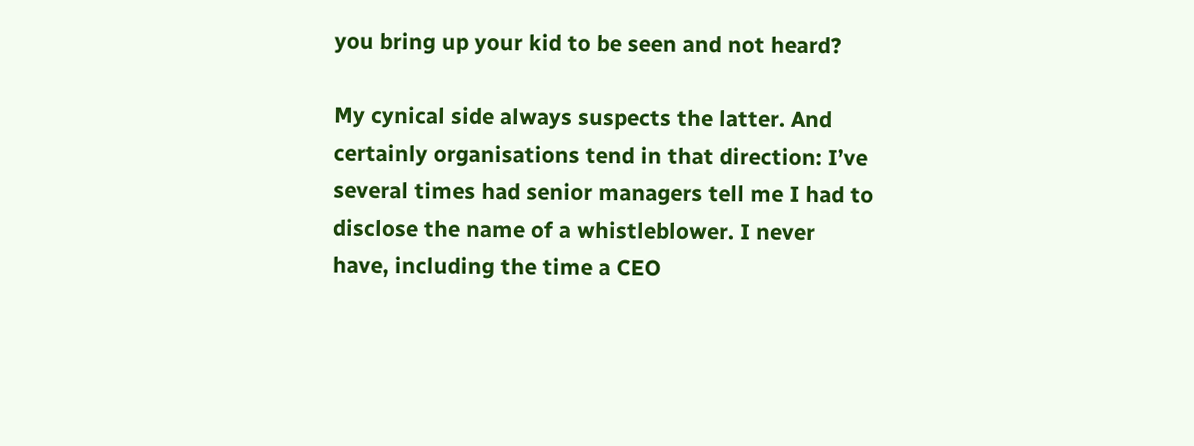you bring up your kid to be seen and not heard?

My cynical side always suspects the latter. And certainly organisations tend in that direction: I’ve several times had senior managers tell me I had to disclose the name of a whistleblower. I never have, including the time a CEO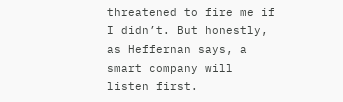threatened to fire me if I didn’t. But honestly, as Heffernan says, a smart company will listen first.